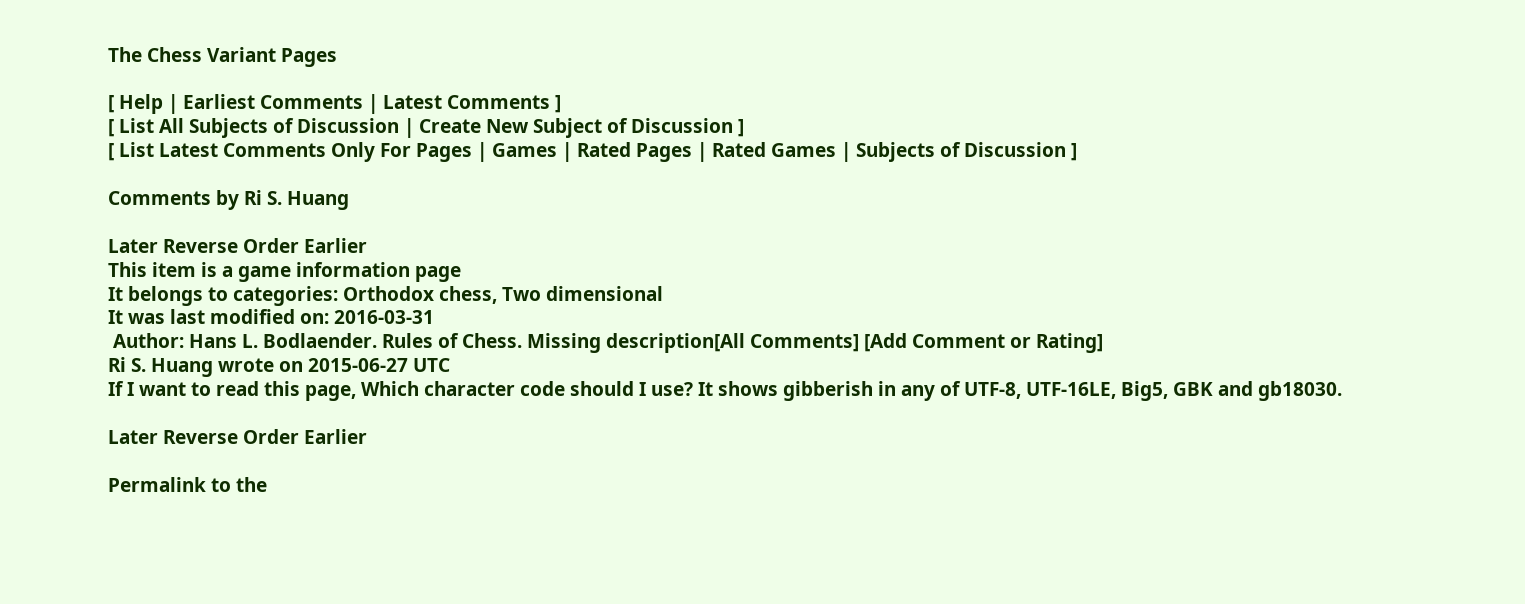The Chess Variant Pages

[ Help | Earliest Comments | Latest Comments ]
[ List All Subjects of Discussion | Create New Subject of Discussion ]
[ List Latest Comments Only For Pages | Games | Rated Pages | Rated Games | Subjects of Discussion ]

Comments by Ri S. Huang

Later Reverse Order Earlier
This item is a game information page
It belongs to categories: Orthodox chess, Two dimensional
It was last modified on: 2016-03-31
 Author: Hans L. Bodlaender. Rules of Chess. Missing description[All Comments] [Add Comment or Rating]
Ri S. Huang wrote on 2015-06-27 UTC
If I want to read this page, Which character code should I use? It shows gibberish in any of UTF-8, UTF-16LE, Big5, GBK and gb18030.

Later Reverse Order Earlier

Permalink to the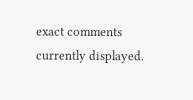exact comments currently displayed.